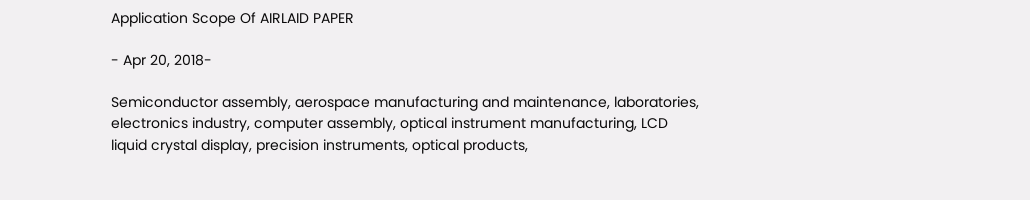Application Scope Of AIRLAID PAPER

- Apr 20, 2018-

Semiconductor assembly, aerospace manufacturing and maintenance, laboratories, electronics industry, computer assembly, optical instrument manufacturing, LCD liquid crystal display, precision instruments, optical products,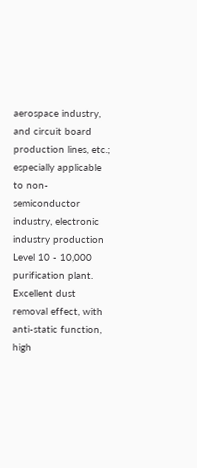aerospace industry, and circuit board production lines, etc.; especially applicable to non-semiconductor industry, electronic industry production Level 10 - 10,000 purification plant. Excellent dust removal effect, with anti-static function, high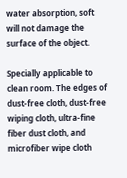water absorption, soft will not damage the surface of the object.

Specially applicable to clean room. The edges of dust-free cloth, dust-free wiping cloth, ultra-fine fiber dust cloth, and microfiber wipe cloth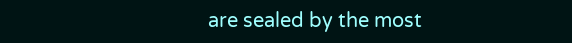are sealed by the most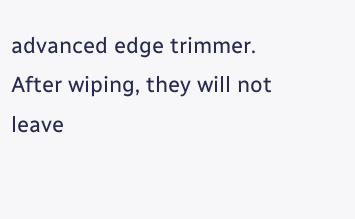advanced edge trimmer. After wiping, they will not leave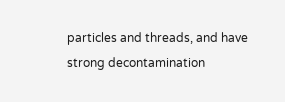particles and threads, and have strong decontamination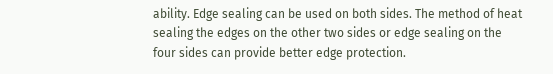ability. Edge sealing can be used on both sides. The method of heat sealing the edges on the other two sides or edge sealing on the four sides can provide better edge protection.